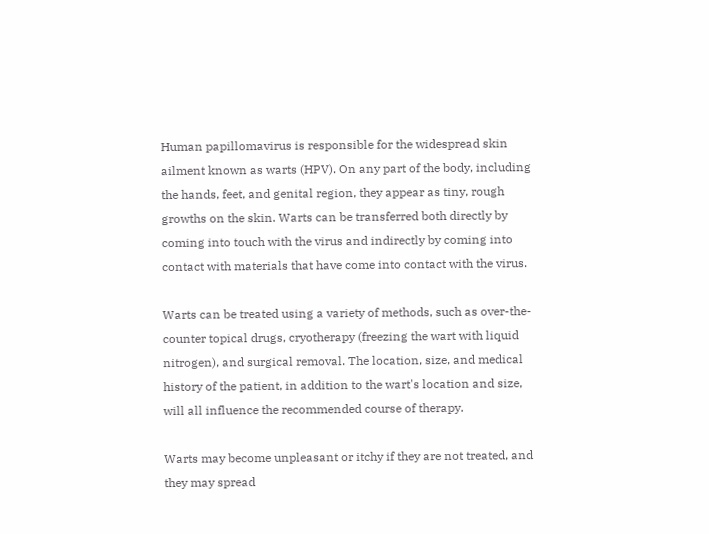Human papillomavirus is responsible for the widespread skin ailment known as warts (HPV). On any part of the body, including the hands, feet, and genital region, they appear as tiny, rough growths on the skin. Warts can be transferred both directly by coming into touch with the virus and indirectly by coming into contact with materials that have come into contact with the virus.

Warts can be treated using a variety of methods, such as over-the-counter topical drugs, cryotherapy (freezing the wart with liquid nitrogen), and surgical removal. The location, size, and medical history of the patient, in addition to the wart's location and size, will all influence the recommended course of therapy.

Warts may become unpleasant or itchy if they are not treated, and they may spread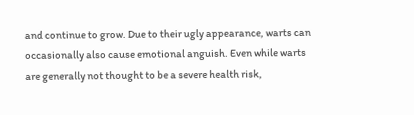and continue to grow. Due to their ugly appearance, warts can occasionally also cause emotional anguish. Even while warts are generally not thought to be a severe health risk,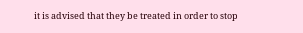it is advised that they be treated in order to stop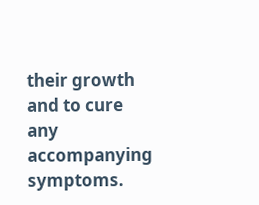their growth and to cure any accompanying symptoms.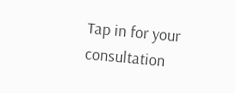Tap in for your consultation